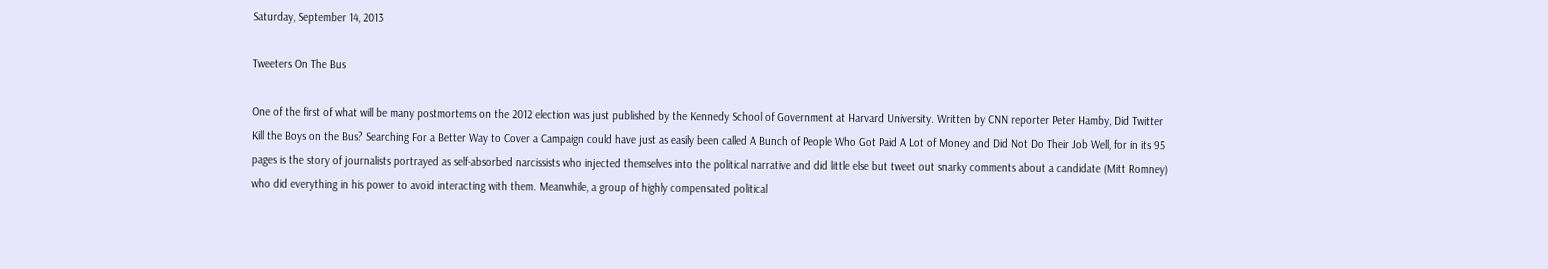Saturday, September 14, 2013

Tweeters On The Bus

One of the first of what will be many postmortems on the 2012 election was just published by the Kennedy School of Government at Harvard University. Written by CNN reporter Peter Hamby, Did Twitter Kill the Boys on the Bus? Searching For a Better Way to Cover a Campaign could have just as easily been called A Bunch of People Who Got Paid A Lot of Money and Did Not Do Their Job Well, for in its 95 pages is the story of journalists portrayed as self-absorbed narcissists who injected themselves into the political narrative and did little else but tweet out snarky comments about a candidate (Mitt Romney) who did everything in his power to avoid interacting with them. Meanwhile, a group of highly compensated political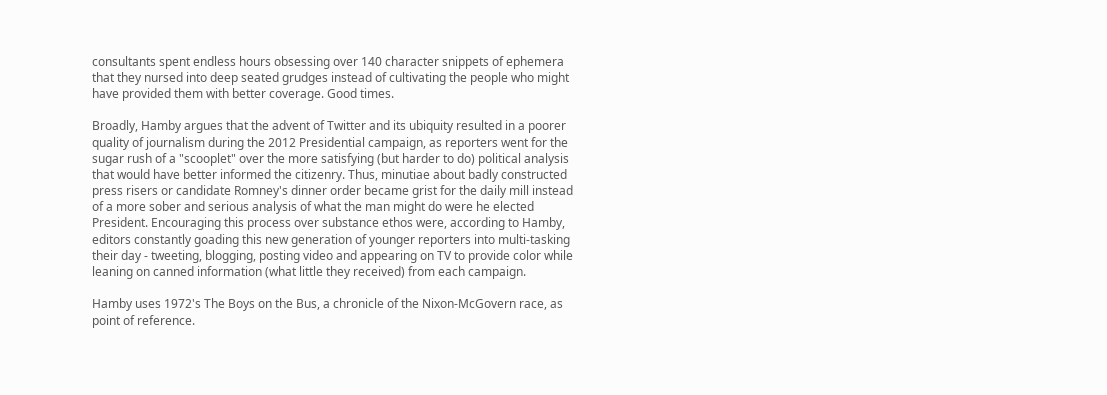consultants spent endless hours obsessing over 140 character snippets of ephemera that they nursed into deep seated grudges instead of cultivating the people who might have provided them with better coverage. Good times.

Broadly, Hamby argues that the advent of Twitter and its ubiquity resulted in a poorer quality of journalism during the 2012 Presidential campaign, as reporters went for the sugar rush of a "scooplet" over the more satisfying (but harder to do) political analysis that would have better informed the citizenry. Thus, minutiae about badly constructed press risers or candidate Romney's dinner order became grist for the daily mill instead of a more sober and serious analysis of what the man might do were he elected President. Encouraging this process over substance ethos were, according to Hamby, editors constantly goading this new generation of younger reporters into multi-tasking their day - tweeting, blogging, posting video and appearing on TV to provide color while leaning on canned information (what little they received) from each campaign.

Hamby uses 1972's The Boys on the Bus, a chronicle of the Nixon-McGovern race, as point of reference.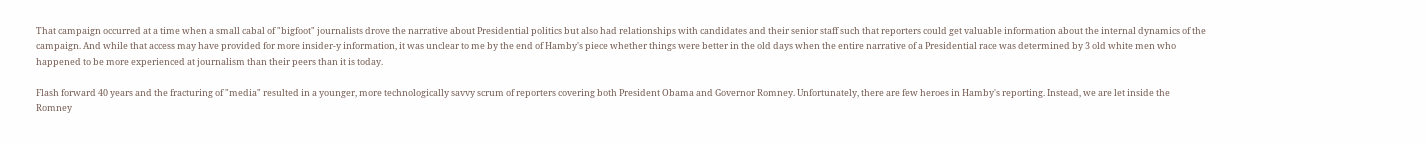That campaign occurred at a time when a small cabal of "bigfoot" journalists drove the narrative about Presidential politics but also had relationships with candidates and their senior staff such that reporters could get valuable information about the internal dynamics of the campaign. And while that access may have provided for more insider-y information, it was unclear to me by the end of Hamby's piece whether things were better in the old days when the entire narrative of a Presidential race was determined by 3 old white men who happened to be more experienced at journalism than their peers than it is today.

Flash forward 40 years and the fracturing of "media" resulted in a younger, more technologically savvy scrum of reporters covering both President Obama and Governor Romney. Unfortunately, there are few heroes in Hamby's reporting. Instead, we are let inside the Romney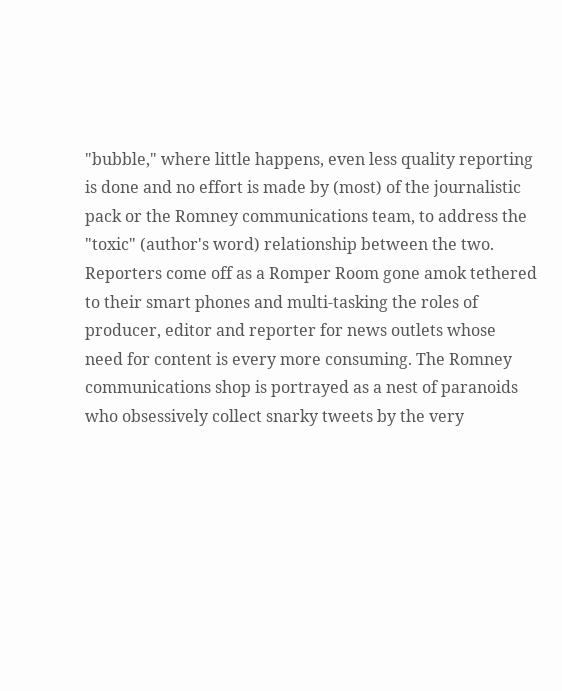"bubble," where little happens, even less quality reporting is done and no effort is made by (most) of the journalistic pack or the Romney communications team, to address the "toxic" (author's word) relationship between the two. Reporters come off as a Romper Room gone amok tethered to their smart phones and multi-tasking the roles of producer, editor and reporter for news outlets whose need for content is every more consuming. The Romney communications shop is portrayed as a nest of paranoids who obsessively collect snarky tweets by the very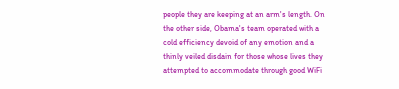people they are keeping at an arm's length. On the other side, Obama's team operated with a cold efficiency devoid of any emotion and a thinly veiled disdain for those whose lives they attempted to accommodate through good WiFi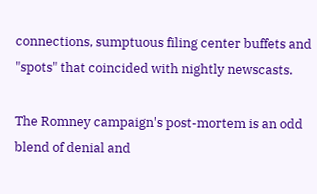connections, sumptuous filing center buffets and "spots" that coincided with nightly newscasts.

The Romney campaign's post-mortem is an odd blend of denial and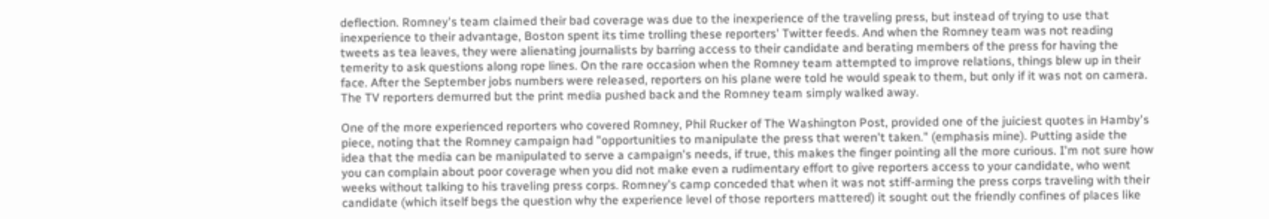deflection. Romney's team claimed their bad coverage was due to the inexperience of the traveling press, but instead of trying to use that inexperience to their advantage, Boston spent its time trolling these reporters' Twitter feeds. And when the Romney team was not reading tweets as tea leaves, they were alienating journalists by barring access to their candidate and berating members of the press for having the temerity to ask questions along rope lines. On the rare occasion when the Romney team attempted to improve relations, things blew up in their face. After the September jobs numbers were released, reporters on his plane were told he would speak to them, but only if it was not on camera. The TV reporters demurred but the print media pushed back and the Romney team simply walked away.

One of the more experienced reporters who covered Romney, Phil Rucker of The Washington Post, provided one of the juiciest quotes in Hamby's piece, noting that the Romney campaign had "opportunities to manipulate the press that weren't taken." (emphasis mine). Putting aside the idea that the media can be manipulated to serve a campaign's needs, if true, this makes the finger pointing all the more curious. I'm not sure how you can complain about poor coverage when you did not make even a rudimentary effort to give reporters access to your candidate, who went weeks without talking to his traveling press corps. Romney's camp conceded that when it was not stiff-arming the press corps traveling with their candidate (which itself begs the question why the experience level of those reporters mattered) it sought out the friendly confines of places like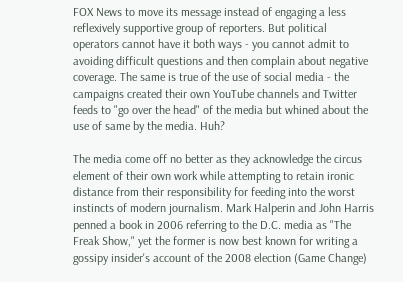FOX News to move its message instead of engaging a less reflexively supportive group of reporters. But political operators cannot have it both ways - you cannot admit to avoiding difficult questions and then complain about negative coverage. The same is true of the use of social media - the campaigns created their own YouTube channels and Twitter feeds to "go over the head" of the media but whined about the use of same by the media. Huh?

The media come off no better as they acknowledge the circus element of their own work while attempting to retain ironic distance from their responsibility for feeding into the worst instincts of modern journalism. Mark Halperin and John Harris penned a book in 2006 referring to the D.C. media as "The Freak Show," yet the former is now best known for writing a gossipy insider's account of the 2008 election (Game Change)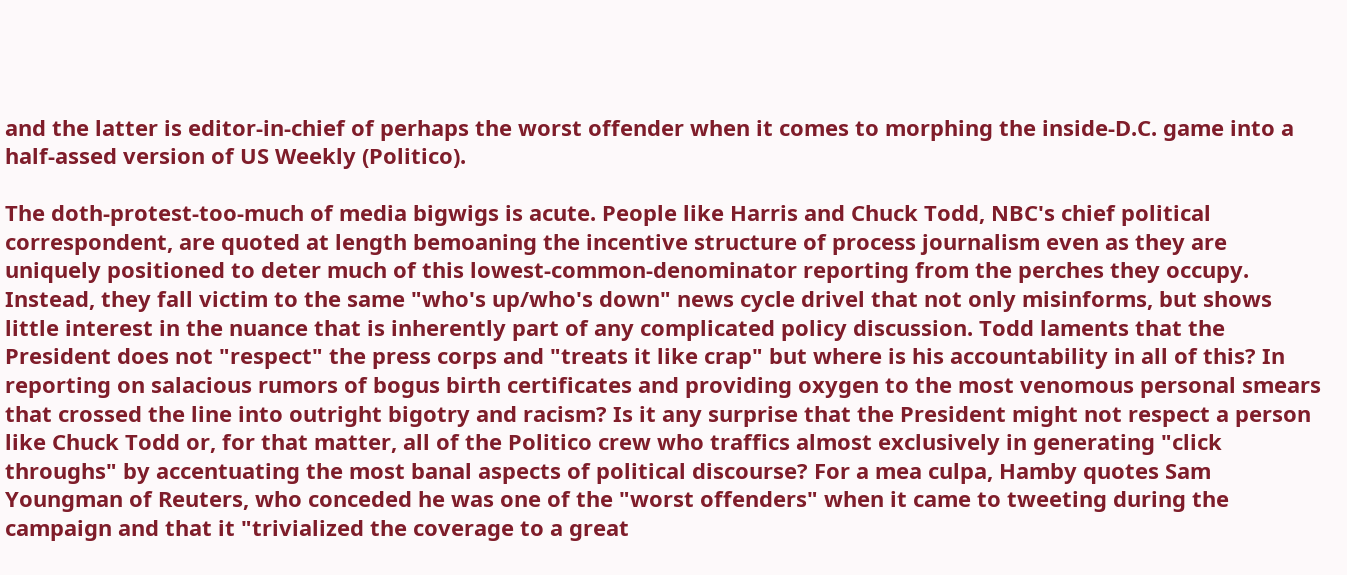and the latter is editor-in-chief of perhaps the worst offender when it comes to morphing the inside-D.C. game into a half-assed version of US Weekly (Politico).

The doth-protest-too-much of media bigwigs is acute. People like Harris and Chuck Todd, NBC's chief political correspondent, are quoted at length bemoaning the incentive structure of process journalism even as they are uniquely positioned to deter much of this lowest-common-denominator reporting from the perches they occupy. Instead, they fall victim to the same "who's up/who's down" news cycle drivel that not only misinforms, but shows little interest in the nuance that is inherently part of any complicated policy discussion. Todd laments that the President does not "respect" the press corps and "treats it like crap" but where is his accountability in all of this? In reporting on salacious rumors of bogus birth certificates and providing oxygen to the most venomous personal smears that crossed the line into outright bigotry and racism? Is it any surprise that the President might not respect a person like Chuck Todd or, for that matter, all of the Politico crew who traffics almost exclusively in generating "click throughs" by accentuating the most banal aspects of political discourse? For a mea culpa, Hamby quotes Sam Youngman of Reuters, who conceded he was one of the "worst offenders" when it came to tweeting during the campaign and that it "trivialized the coverage to a great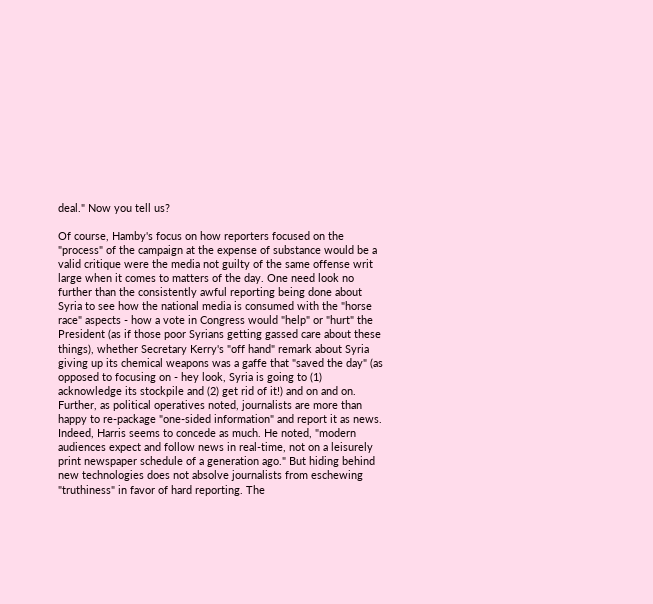deal." Now you tell us?

Of course, Hamby's focus on how reporters focused on the "process" of the campaign at the expense of substance would be a valid critique were the media not guilty of the same offense writ large when it comes to matters of the day. One need look no further than the consistently awful reporting being done about Syria to see how the national media is consumed with the "horse race" aspects - how a vote in Congress would "help" or "hurt" the President (as if those poor Syrians getting gassed care about these things), whether Secretary Kerry's "off hand" remark about Syria giving up its chemical weapons was a gaffe that "saved the day" (as opposed to focusing on - hey look, Syria is going to (1) acknowledge its stockpile and (2) get rid of it!) and on and on. Further, as political operatives noted, journalists are more than happy to re-package "one-sided information" and report it as news. Indeed, Harris seems to concede as much. He noted, "modern audiences expect and follow news in real-time, not on a leisurely print newspaper schedule of a generation ago." But hiding behind new technologies does not absolve journalists from eschewing "truthiness" in favor of hard reporting. The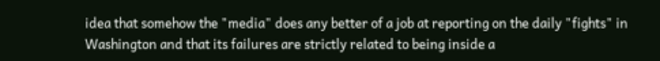idea that somehow the "media" does any better of a job at reporting on the daily "fights" in Washington and that its failures are strictly related to being inside a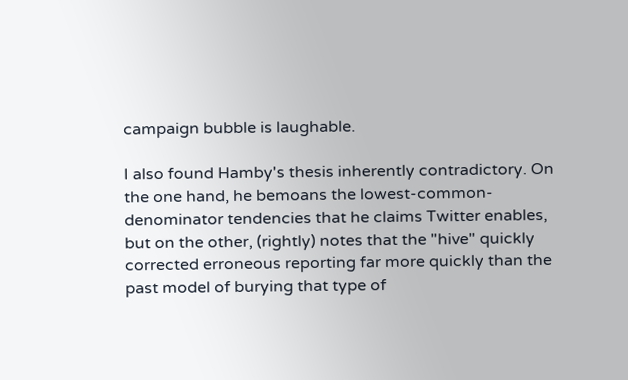campaign bubble is laughable.

I also found Hamby's thesis inherently contradictory. On the one hand, he bemoans the lowest-common-denominator tendencies that he claims Twitter enables, but on the other, (rightly) notes that the "hive" quickly corrected erroneous reporting far more quickly than the past model of burying that type of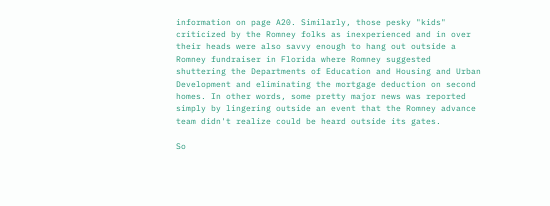information on page A20. Similarly, those pesky "kids" criticized by the Romney folks as inexperienced and in over their heads were also savvy enough to hang out outside a Romney fundraiser in Florida where Romney suggested shuttering the Departments of Education and Housing and Urban Development and eliminating the mortgage deduction on second homes. In other words, some pretty major news was reported simply by lingering outside an event that the Romney advance team didn't realize could be heard outside its gates.

So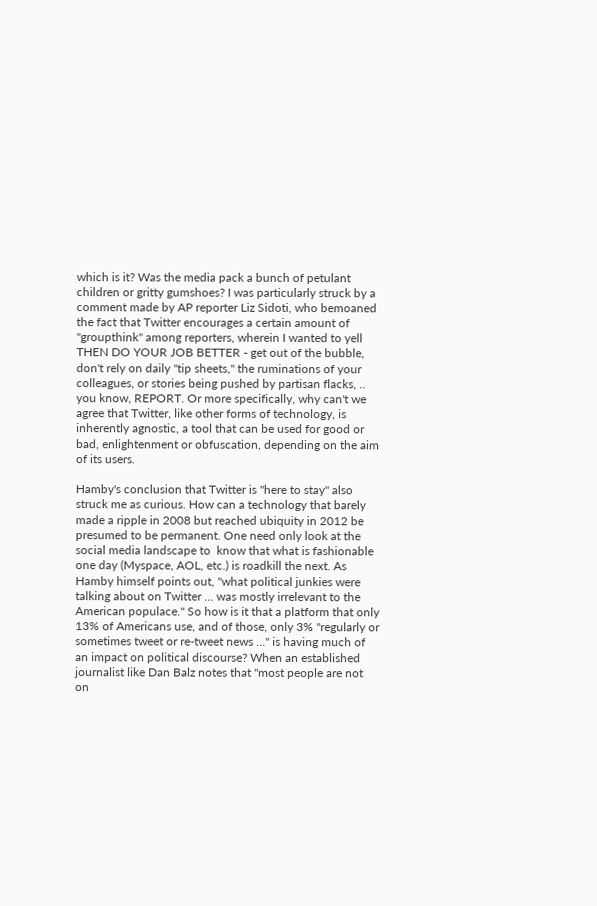which is it? Was the media pack a bunch of petulant children or gritty gumshoes? I was particularly struck by a comment made by AP reporter Liz Sidoti, who bemoaned the fact that Twitter encourages a certain amount of "groupthink" among reporters, wherein I wanted to yell THEN DO YOUR JOB BETTER - get out of the bubble, don't rely on daily "tip sheets," the ruminations of your colleagues, or stories being pushed by partisan flacks, .. you know, REPORT. Or more specifically, why can't we agree that Twitter, like other forms of technology, is inherently agnostic, a tool that can be used for good or bad, enlightenment or obfuscation, depending on the aim of its users.

Hamby's conclusion that Twitter is "here to stay" also struck me as curious. How can a technology that barely made a ripple in 2008 but reached ubiquity in 2012 be presumed to be permanent. One need only look at the social media landscape to  know that what is fashionable one day (Myspace, AOL, etc.) is roadkill the next. As Hamby himself points out, "what political junkies were talking about on Twitter … was mostly irrelevant to the American populace." So how is it that a platform that only 13% of Americans use, and of those, only 3% "regularly or sometimes tweet or re-tweet news …" is having much of an impact on political discourse? When an established journalist like Dan Balz notes that "most people are not on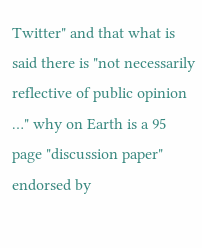Twitter" and that what is said there is "not necessarily reflective of public opinion …" why on Earth is a 95 page "discussion paper" endorsed by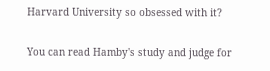Harvard University so obsessed with it?

You can read Hamby's study and judge for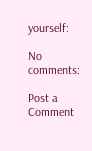yourself:

No comments:

Post a Comment